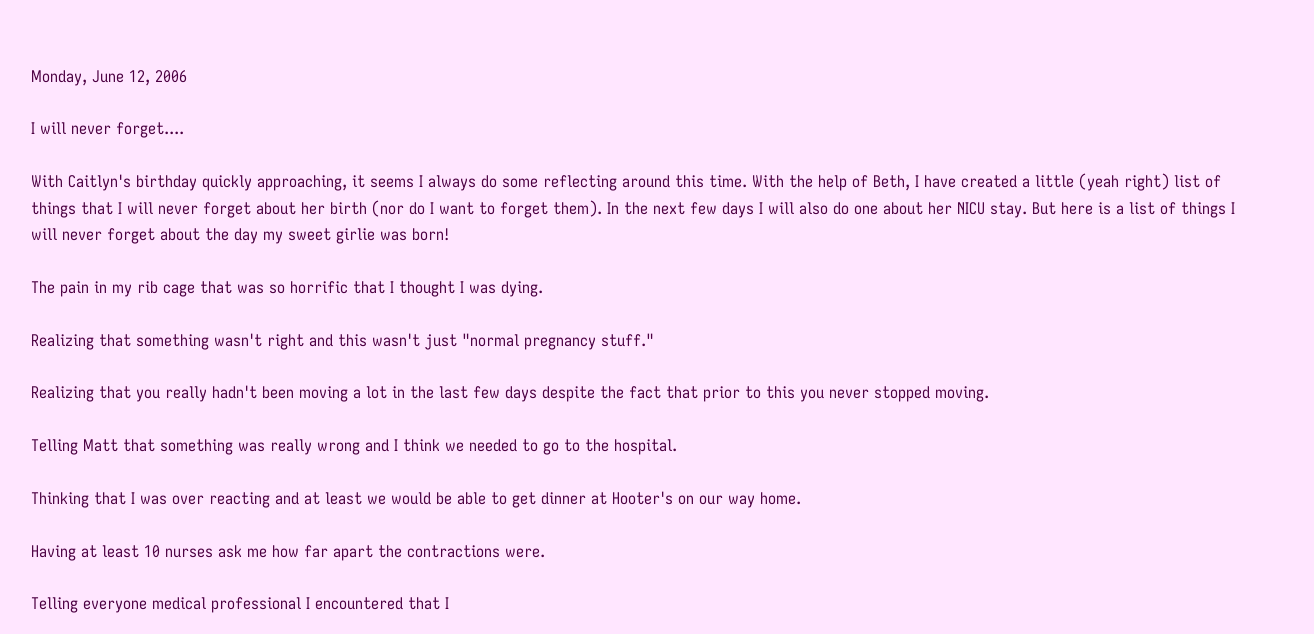Monday, June 12, 2006

I will never forget....

With Caitlyn's birthday quickly approaching, it seems I always do some reflecting around this time. With the help of Beth, I have created a little (yeah right) list of things that I will never forget about her birth (nor do I want to forget them). In the next few days I will also do one about her NICU stay. But here is a list of things I will never forget about the day my sweet girlie was born!

The pain in my rib cage that was so horrific that I thought I was dying.

Realizing that something wasn't right and this wasn't just "normal pregnancy stuff."

Realizing that you really hadn't been moving a lot in the last few days despite the fact that prior to this you never stopped moving.

Telling Matt that something was really wrong and I think we needed to go to the hospital.

Thinking that I was over reacting and at least we would be able to get dinner at Hooter's on our way home.

Having at least 10 nurses ask me how far apart the contractions were.

Telling everyone medical professional I encountered that I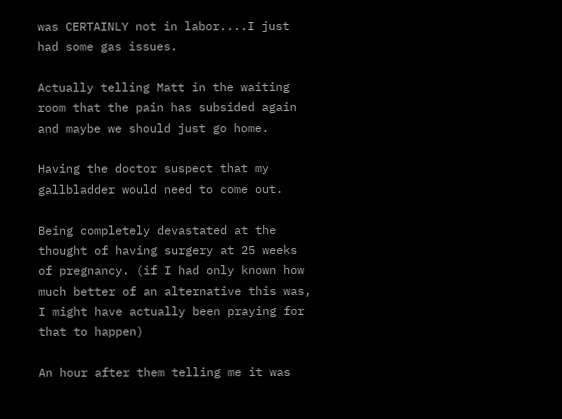was CERTAINLY not in labor....I just had some gas issues.

Actually telling Matt in the waiting room that the pain has subsided again and maybe we should just go home.

Having the doctor suspect that my gallbladder would need to come out.

Being completely devastated at the thought of having surgery at 25 weeks of pregnancy. (if I had only known how much better of an alternative this was, I might have actually been praying for that to happen)

An hour after them telling me it was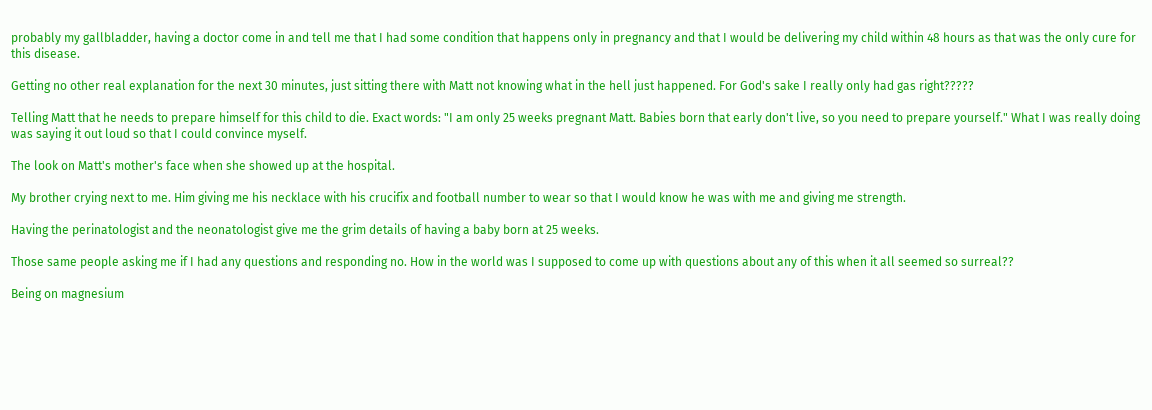probably my gallbladder, having a doctor come in and tell me that I had some condition that happens only in pregnancy and that I would be delivering my child within 48 hours as that was the only cure for this disease.

Getting no other real explanation for the next 30 minutes, just sitting there with Matt not knowing what in the hell just happened. For God's sake I really only had gas right?????

Telling Matt that he needs to prepare himself for this child to die. Exact words: "I am only 25 weeks pregnant Matt. Babies born that early don't live, so you need to prepare yourself." What I was really doing was saying it out loud so that I could convince myself.

The look on Matt's mother's face when she showed up at the hospital.

My brother crying next to me. Him giving me his necklace with his crucifix and football number to wear so that I would know he was with me and giving me strength.

Having the perinatologist and the neonatologist give me the grim details of having a baby born at 25 weeks.

Those same people asking me if I had any questions and responding no. How in the world was I supposed to come up with questions about any of this when it all seemed so surreal??

Being on magnesium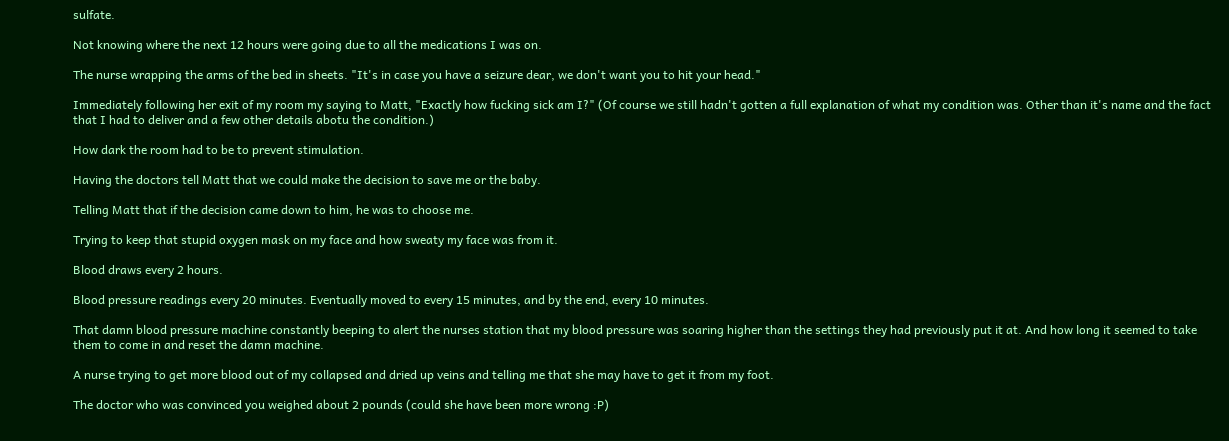sulfate.

Not knowing where the next 12 hours were going due to all the medications I was on.

The nurse wrapping the arms of the bed in sheets. "It's in case you have a seizure dear, we don't want you to hit your head."

Immediately following her exit of my room my saying to Matt, "Exactly how fucking sick am I?" (Of course we still hadn't gotten a full explanation of what my condition was. Other than it's name and the fact that I had to deliver and a few other details abotu the condition.)

How dark the room had to be to prevent stimulation.

Having the doctors tell Matt that we could make the decision to save me or the baby.

Telling Matt that if the decision came down to him, he was to choose me.

Trying to keep that stupid oxygen mask on my face and how sweaty my face was from it.

Blood draws every 2 hours.

Blood pressure readings every 20 minutes. Eventually moved to every 15 minutes, and by the end, every 10 minutes.

That damn blood pressure machine constantly beeping to alert the nurses station that my blood pressure was soaring higher than the settings they had previously put it at. And how long it seemed to take them to come in and reset the damn machine.

A nurse trying to get more blood out of my collapsed and dried up veins and telling me that she may have to get it from my foot.

The doctor who was convinced you weighed about 2 pounds (could she have been more wrong :P)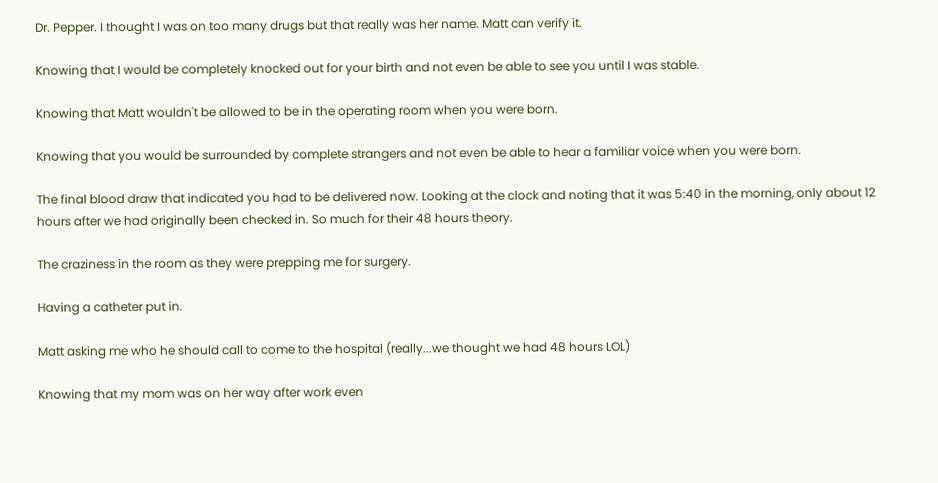Dr. Pepper. I thought I was on too many drugs but that really was her name. Matt can verify it.

Knowing that I would be completely knocked out for your birth and not even be able to see you until I was stable.

Knowing that Matt wouldn't be allowed to be in the operating room when you were born.

Knowing that you would be surrounded by complete strangers and not even be able to hear a familiar voice when you were born.

The final blood draw that indicated you had to be delivered now. Looking at the clock and noting that it was 5:40 in the morning, only about 12 hours after we had originally been checked in. So much for their 48 hours theory.

The craziness in the room as they were prepping me for surgery.

Having a catheter put in.

Matt asking me who he should call to come to the hospital (really...we thought we had 48 hours LOL)

Knowing that my mom was on her way after work even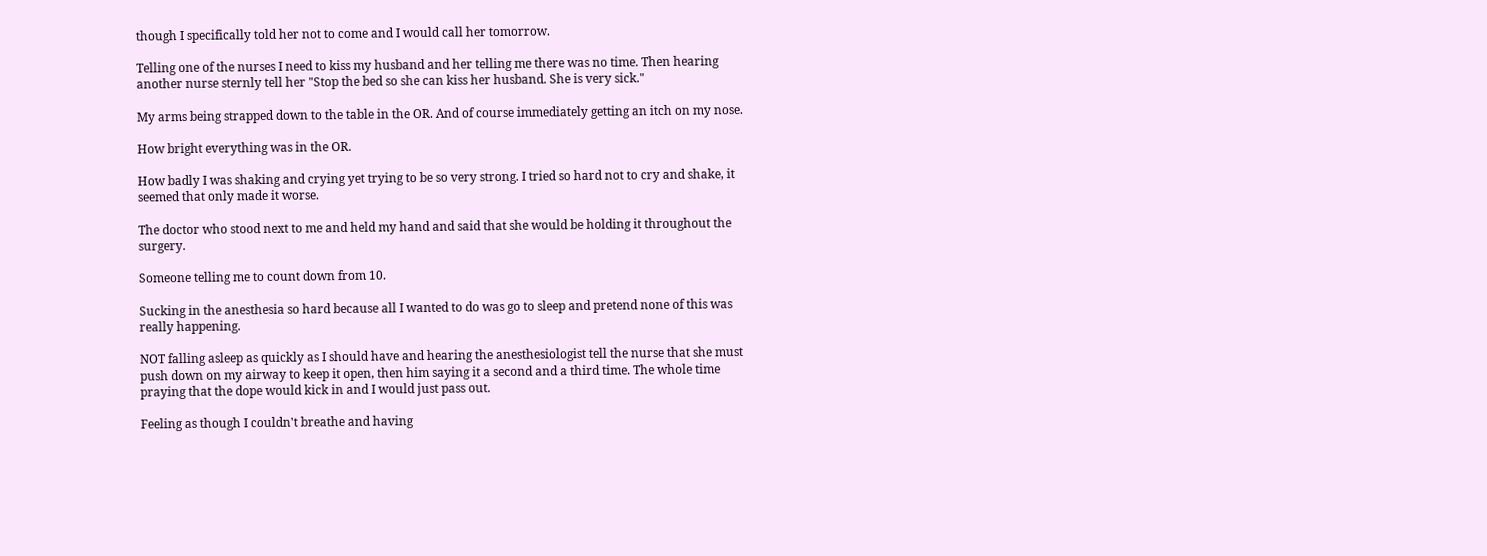though I specifically told her not to come and I would call her tomorrow.

Telling one of the nurses I need to kiss my husband and her telling me there was no time. Then hearing another nurse sternly tell her "Stop the bed so she can kiss her husband. She is very sick."

My arms being strapped down to the table in the OR. And of course immediately getting an itch on my nose.

How bright everything was in the OR.

How badly I was shaking and crying yet trying to be so very strong. I tried so hard not to cry and shake, it seemed that only made it worse.

The doctor who stood next to me and held my hand and said that she would be holding it throughout the surgery.

Someone telling me to count down from 10.

Sucking in the anesthesia so hard because all I wanted to do was go to sleep and pretend none of this was really happening.

NOT falling asleep as quickly as I should have and hearing the anesthesiologist tell the nurse that she must push down on my airway to keep it open, then him saying it a second and a third time. The whole time praying that the dope would kick in and I would just pass out.

Feeling as though I couldn't breathe and having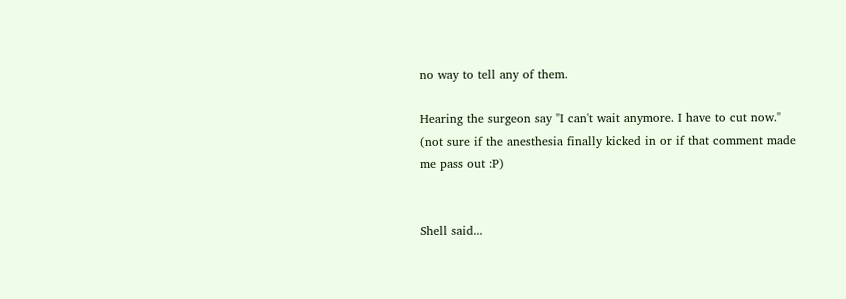no way to tell any of them.

Hearing the surgeon say "I can't wait anymore. I have to cut now." (not sure if the anesthesia finally kicked in or if that comment made me pass out :P)


Shell said...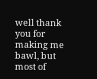well thank you for making me bawl, but most of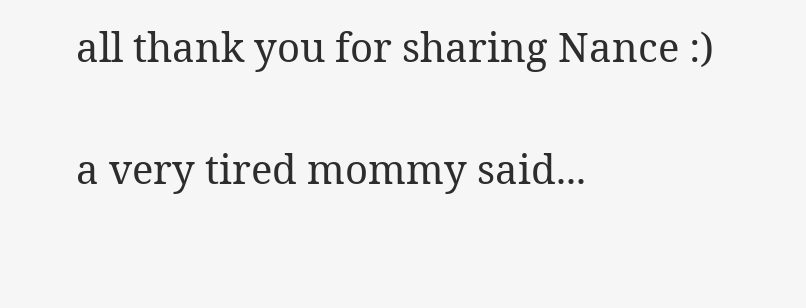all thank you for sharing Nance :)

a very tired mommy said...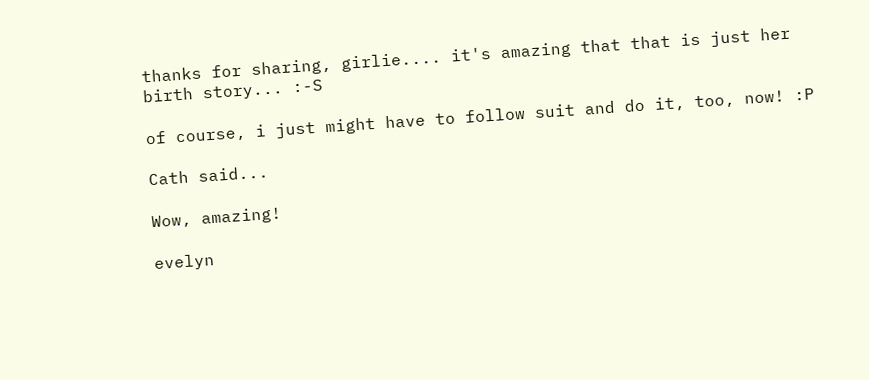thanks for sharing, girlie.... it's amazing that that is just her birth story... :-S

of course, i just might have to follow suit and do it, too, now! :P

Cath said...

Wow, amazing!

evelyn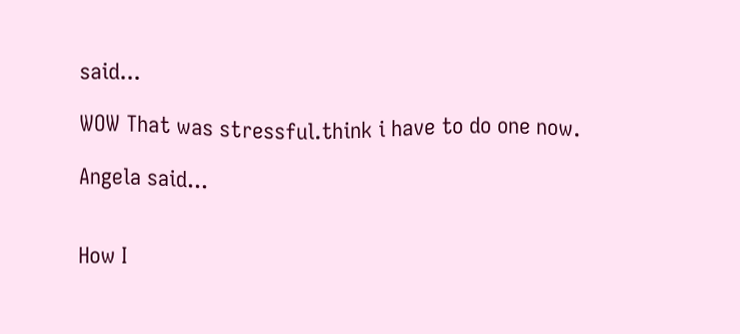said...

WOW That was stressful.think i have to do one now.

Angela said...


How I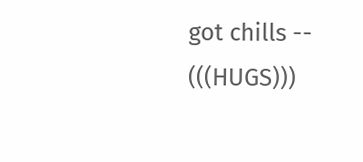got chills -- (((HUGS)))